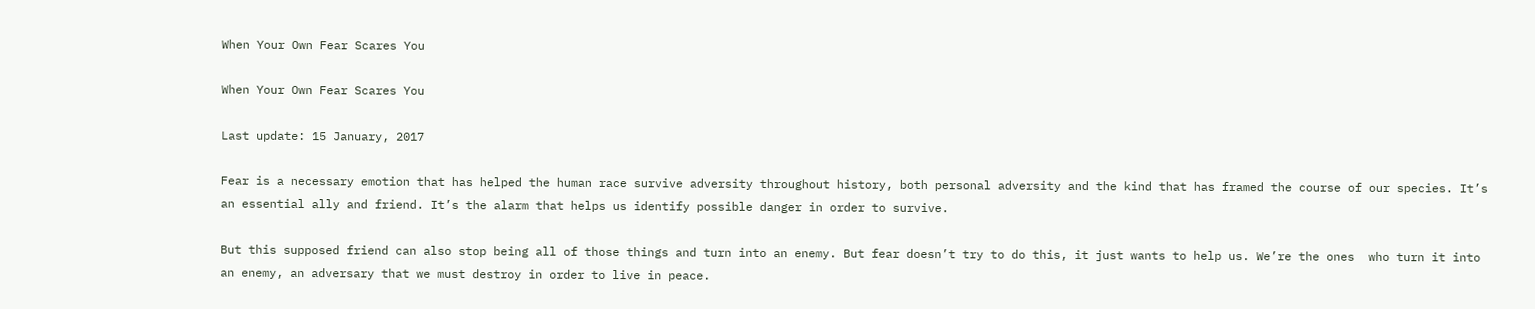When Your Own Fear Scares You

When Your Own Fear Scares You

Last update: 15 January, 2017

Fear is a necessary emotion that has helped the human race survive adversity throughout history, both personal adversity and the kind that has framed the course of our species. It’s an essential ally and friend. It’s the alarm that helps us identify possible danger in order to survive.

But this supposed friend can also stop being all of those things and turn into an enemy. But fear doesn’t try to do this, it just wants to help us. We’re the ones  who turn it into an enemy, an adversary that we must destroy in order to live in peace.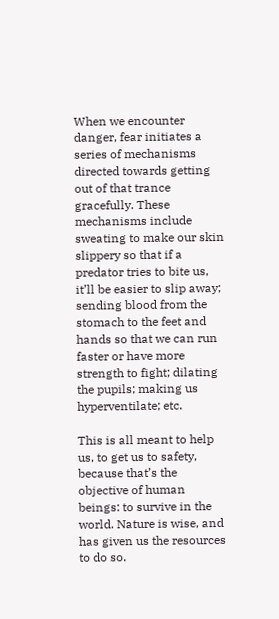When we encounter danger, fear initiates a series of mechanisms directed towards getting out of that trance gracefully. These mechanisms include sweating to make our skin slippery so that if a predator tries to bite us, it’ll be easier to slip away; sending blood from the stomach to the feet and hands so that we can run faster or have more strength to fight; dilating the pupils; making us hyperventilate; etc.

This is all meant to help us, to get us to safety, because that’s the objective of human beings: to survive in the world. Nature is wise, and has given us the resources to do so.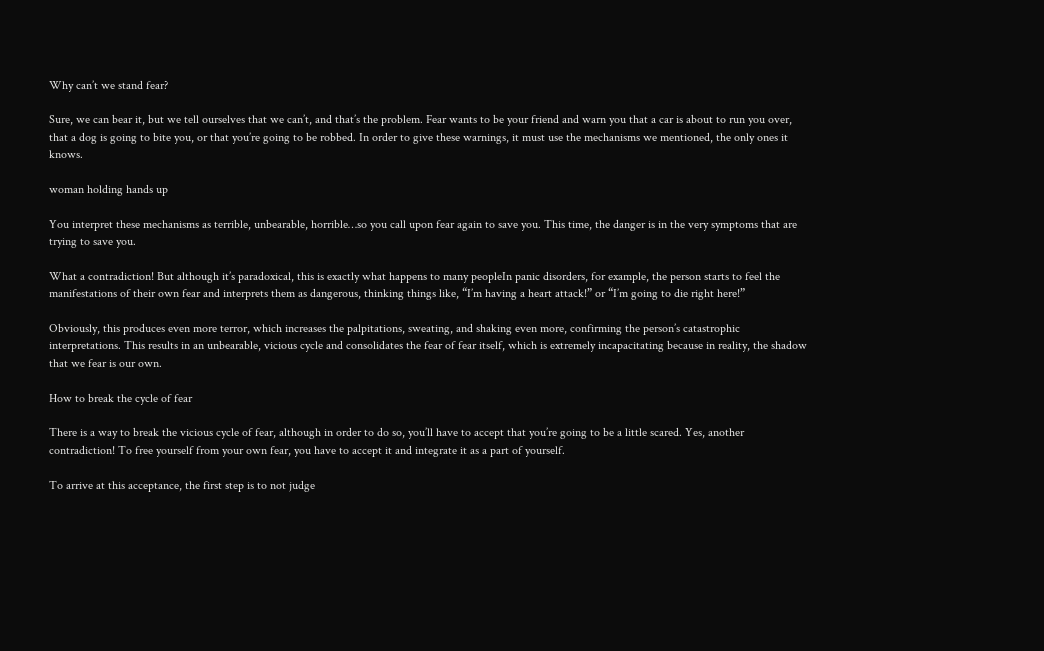Why can’t we stand fear?

Sure, we can bear it, but we tell ourselves that we can’t, and that’s the problem. Fear wants to be your friend and warn you that a car is about to run you over, that a dog is going to bite you, or that you’re going to be robbed. In order to give these warnings, it must use the mechanisms we mentioned, the only ones it knows.

woman holding hands up

You interpret these mechanisms as terrible, unbearable, horrible…so you call upon fear again to save you. This time, the danger is in the very symptoms that are trying to save you.

What a contradiction! But although it’s paradoxical, this is exactly what happens to many peopleIn panic disorders, for example, the person starts to feel the manifestations of their own fear and interprets them as dangerous, thinking things like, “I’m having a heart attack!” or “I’m going to die right here!”

Obviously, this produces even more terror, which increases the palpitations, sweating, and shaking even more, confirming the person’s catastrophic interpretations. This results in an unbearable, vicious cycle and consolidates the fear of fear itself, which is extremely incapacitating because in reality, the shadow that we fear is our own.

How to break the cycle of fear

There is a way to break the vicious cycle of fear, although in order to do so, you’ll have to accept that you’re going to be a little scared. Yes, another contradiction! To free yourself from your own fear, you have to accept it and integrate it as a part of yourself.

To arrive at this acceptance, the first step is to not judge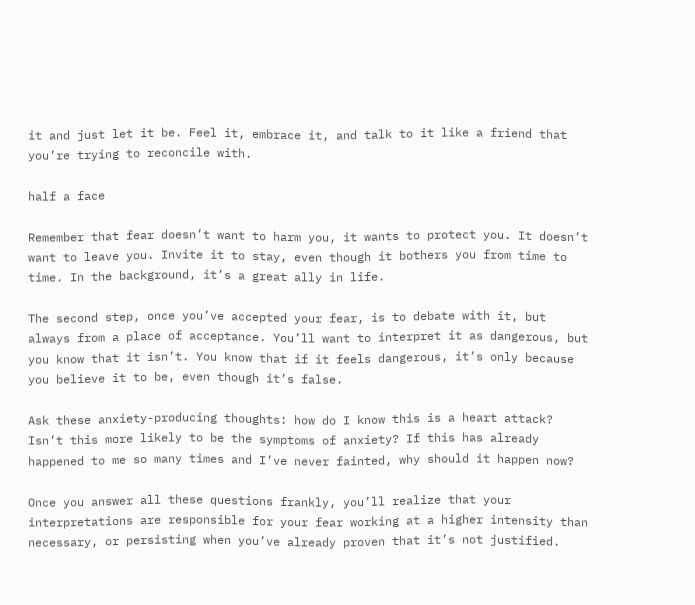it and just let it be. Feel it, embrace it, and talk to it like a friend that you’re trying to reconcile with.

half a face

Remember that fear doesn’t want to harm you, it wants to protect you. It doesn’t want to leave you. Invite it to stay, even though it bothers you from time to time. In the background, it’s a great ally in life.

The second step, once you’ve accepted your fear, is to debate with it, but always from a place of acceptance. You’ll want to interpret it as dangerous, but you know that it isn’t. You know that if it feels dangerous, it’s only because you believe it to be, even though it’s false.

Ask these anxiety-producing thoughts: how do I know this is a heart attack? Isn’t this more likely to be the symptoms of anxiety? If this has already happened to me so many times and I’ve never fainted, why should it happen now?

Once you answer all these questions frankly, you’ll realize that your interpretations are responsible for your fear working at a higher intensity than necessary, or persisting when you’ve already proven that it’s not justified.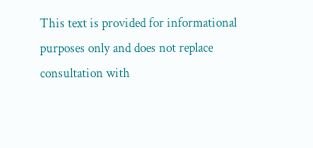This text is provided for informational purposes only and does not replace consultation with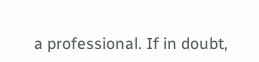a professional. If in doubt,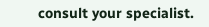consult your specialist.